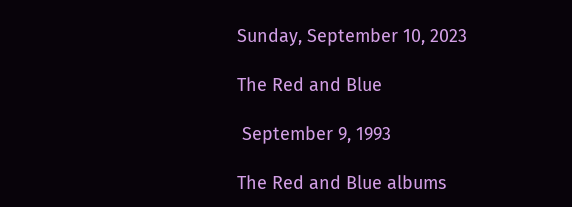Sunday, September 10, 2023

The Red and Blue

 September 9, 1993

The Red and Blue albums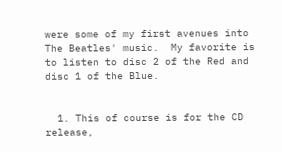were some of my first avenues into The Beatles' music.  My favorite is to listen to disc 2 of the Red and disc 1 of the Blue.


  1. This of course is for the CD release,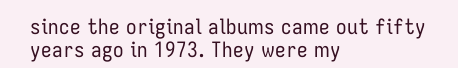since the original albums came out fifty years ago in 1973. They were my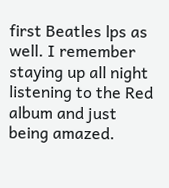first Beatles lps as well. I remember staying up all night listening to the Red album and just being amazed.